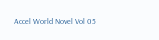Accel World Novel Vol 05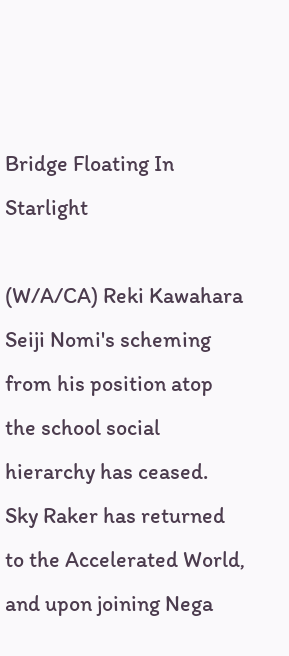Bridge Floating In Starlight

(W/A/CA) Reki Kawahara Seiji Nomi's scheming from his position atop the school social hierarchy has ceased. Sky Raker has returned to the Accelerated World, and upon joining Nega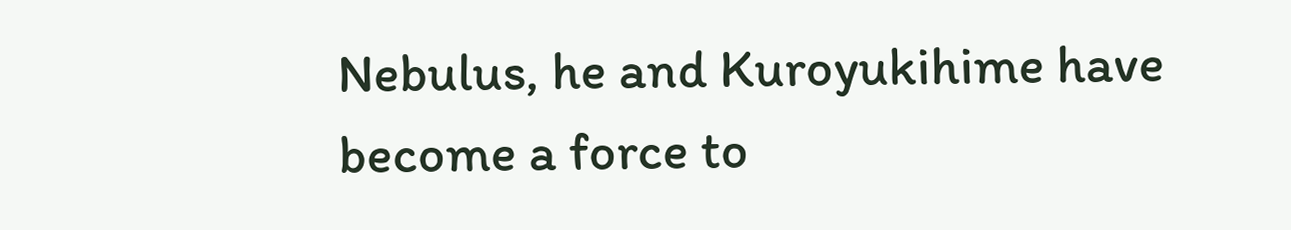Nebulus, he and Kuroyukihime have become a force to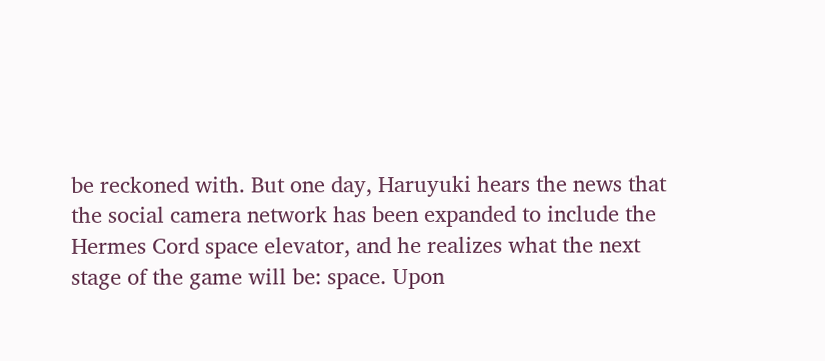be reckoned with. But one day, Haruyuki hears the news that the social camera network has been expanded to include the Hermes Cord space elevator, and he realizes what the next stage of the game will be: space. Upon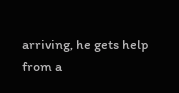arriving, he gets help from a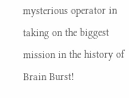mysterious operator in taking on the biggest mission in the history of Brain Burst!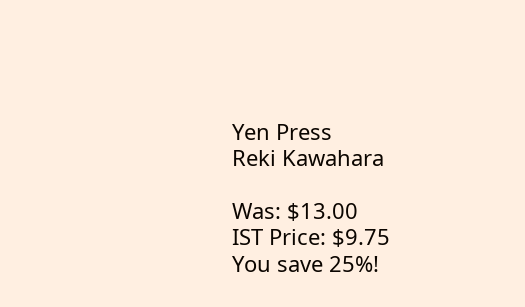Yen Press
Reki Kawahara

Was: $13.00
IST Price: $9.75
You save 25%!